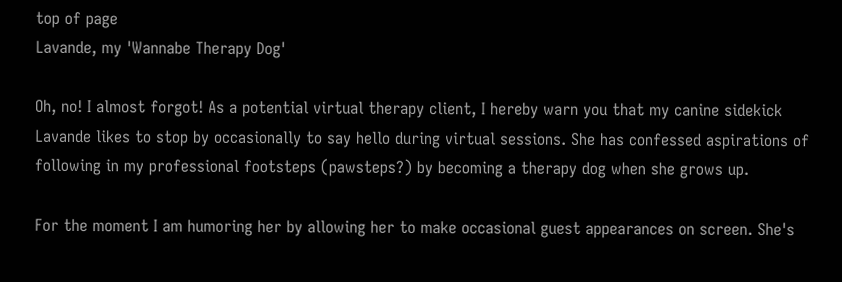top of page
Lavande, my 'Wannabe Therapy Dog'

Oh, no! I almost forgot! As a potential virtual therapy client, I hereby warn you that my canine sidekick Lavande likes to stop by occasionally to say hello during virtual sessions. She has confessed aspirations of following in my professional footsteps (pawsteps?) by becoming a therapy dog when she grows up.

For the moment I am humoring her by allowing her to make occasional guest appearances on screen. She's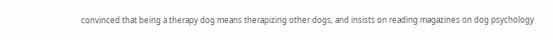convinced that being a therapy dog means therapizing other dogs, and insists on reading magazines on dog psychology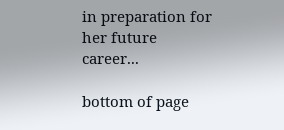in preparation for her future career...

bottom of page